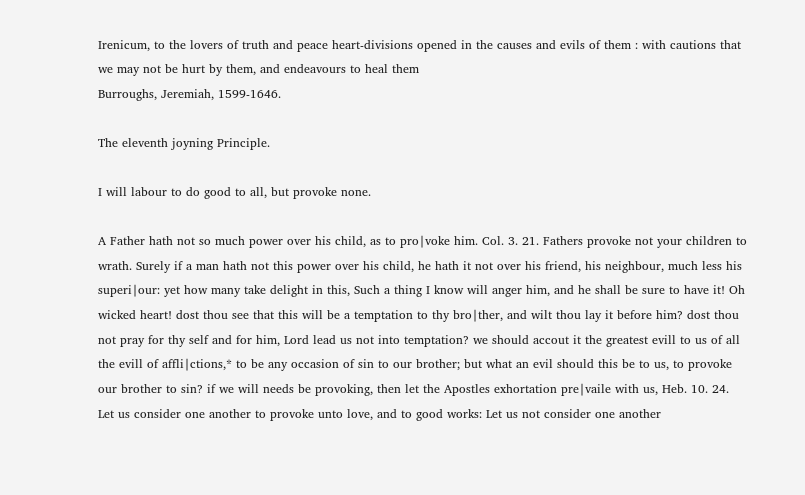Irenicum, to the lovers of truth and peace heart-divisions opened in the causes and evils of them : with cautions that we may not be hurt by them, and endeavours to heal them
Burroughs, Jeremiah, 1599-1646.

The eleventh joyning Principle.

I will labour to do good to all, but provoke none.

A Father hath not so much power over his child, as to pro∣voke him. Col. 3. 21. Fathers provoke not your children to wrath. Surely if a man hath not this power over his child, he hath it not over his friend, his neighbour, much less his superi∣our: yet how many take delight in this, Such a thing I know will anger him, and he shall be sure to have it! Oh wicked heart! dost thou see that this will be a temptation to thy bro∣ther, and wilt thou lay it before him? dost thou not pray for thy self and for him, Lord lead us not into temptation? we should accout it the greatest evill to us of all the evill of affli∣ctions,* to be any occasion of sin to our brother; but what an evil should this be to us, to provoke our brother to sin? if we will needs be provoking, then let the Apostles exhortation pre∣vaile with us, Heb. 10. 24. Let us consider one another to provoke unto love, and to good works: Let us not consider one another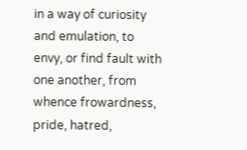in a way of curiosity and emulation, to envy, or find fault with one another, from whence frowardness, pride, hatred,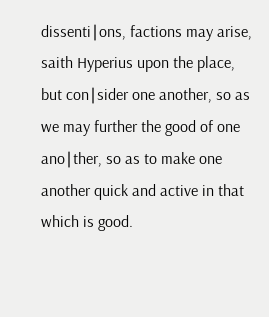dissenti∣ons, factions may arise, saith Hyperius upon the place, but con∣sider one another, so as we may further the good of one ano∣ther, so as to make one another quick and active in that which is good.